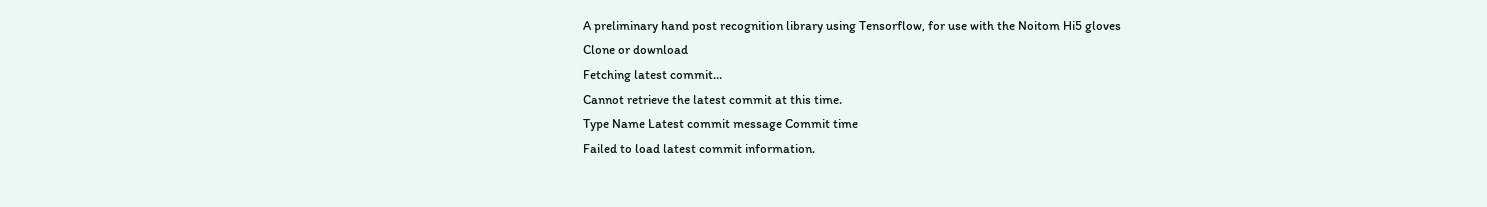A preliminary hand post recognition library using Tensorflow, for use with the Noitom Hi5 gloves
Clone or download
Fetching latest commit…
Cannot retrieve the latest commit at this time.
Type Name Latest commit message Commit time
Failed to load latest commit information.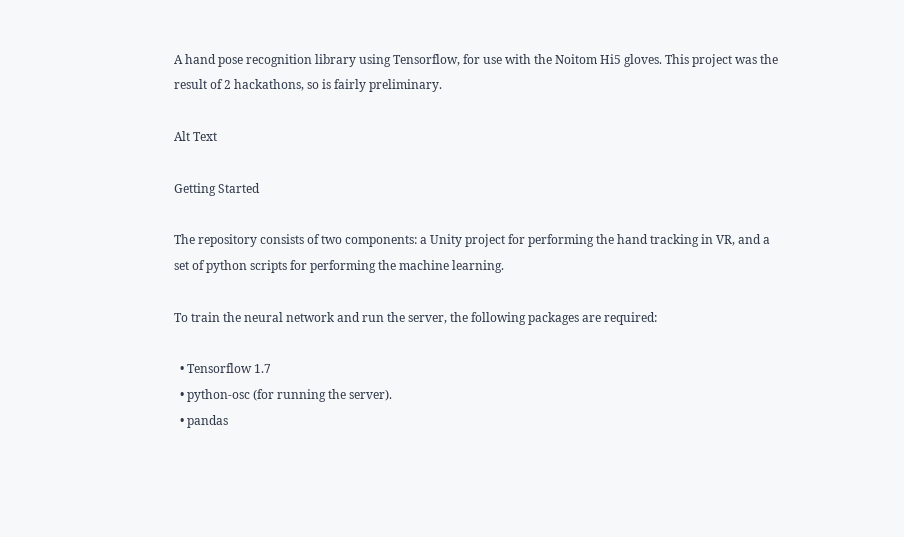A hand pose recognition library using Tensorflow, for use with the Noitom Hi5 gloves. This project was the result of 2 hackathons, so is fairly preliminary.

Alt Text

Getting Started

The repository consists of two components: a Unity project for performing the hand tracking in VR, and a set of python scripts for performing the machine learning.

To train the neural network and run the server, the following packages are required:

  • Tensorflow 1.7
  • python-osc (for running the server).
  • pandas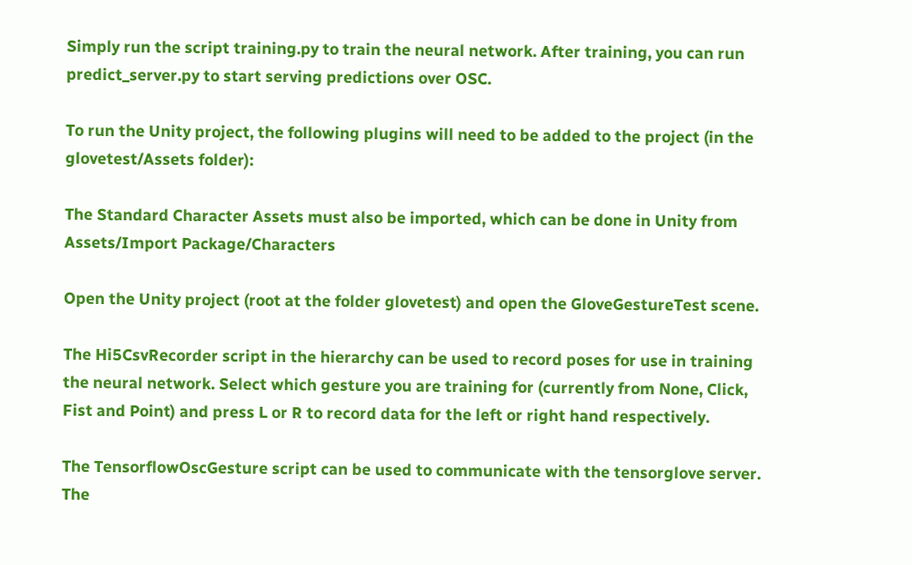Simply run the script training.py to train the neural network. After training, you can run predict_server.py to start serving predictions over OSC.

To run the Unity project, the following plugins will need to be added to the project (in the glovetest/Assets folder):

The Standard Character Assets must also be imported, which can be done in Unity from Assets/Import Package/Characters

Open the Unity project (root at the folder glovetest) and open the GloveGestureTest scene.

The Hi5CsvRecorder script in the hierarchy can be used to record poses for use in training the neural network. Select which gesture you are training for (currently from None, Click, Fist and Point) and press L or R to record data for the left or right hand respectively.

The TensorflowOscGesture script can be used to communicate with the tensorglove server. The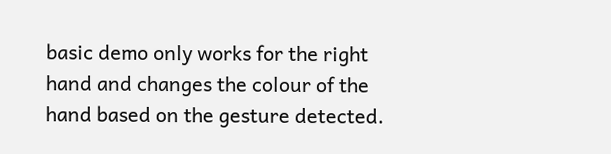basic demo only works for the right hand and changes the colour of the hand based on the gesture detected.